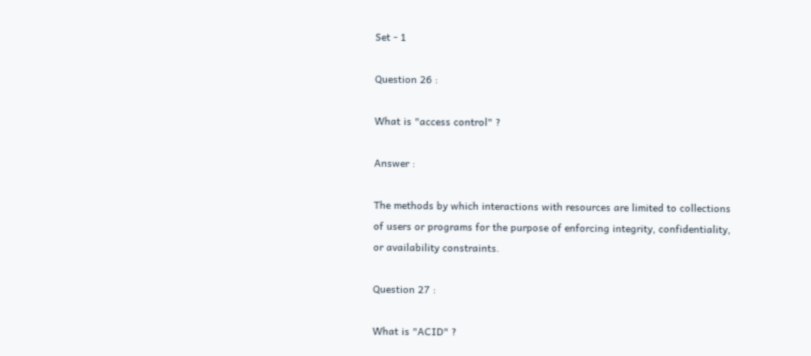Set - 1

Question 26 :

What is "access control" ?

Answer :

The methods by which interactions with resources are limited to collections of users or programs for the purpose of enforcing integrity, confidentiality, or availability constraints.

Question 27 :

What is "ACID" ?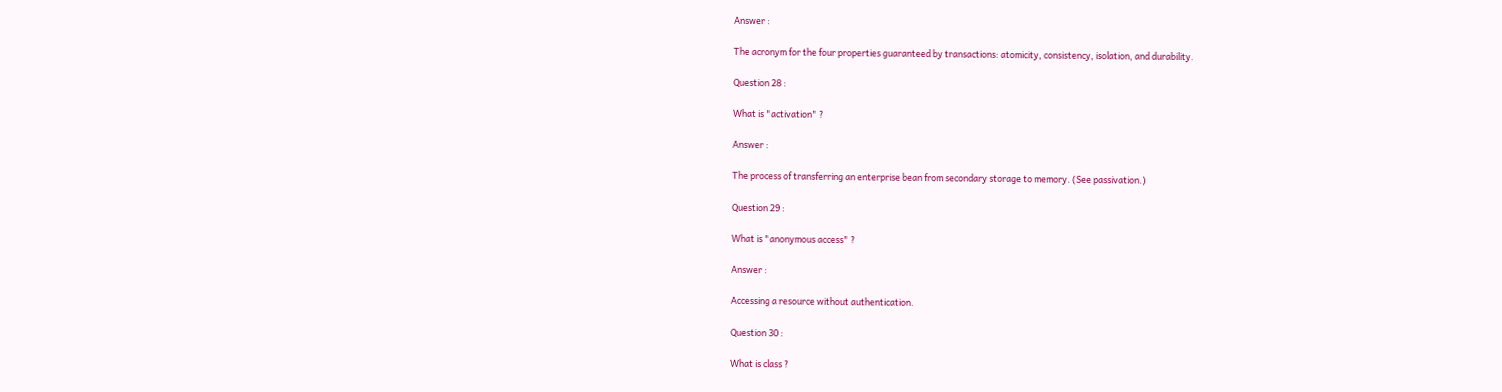Answer :

The acronym for the four properties guaranteed by transactions: atomicity, consistency, isolation, and durability.

Question 28 :

What is "activation" ?

Answer :

The process of transferring an enterprise bean from secondary storage to memory. (See passivation.)

Question 29 :

What is "anonymous access" ?

Answer :

Accessing a resource without authentication.

Question 30 :

What is class ?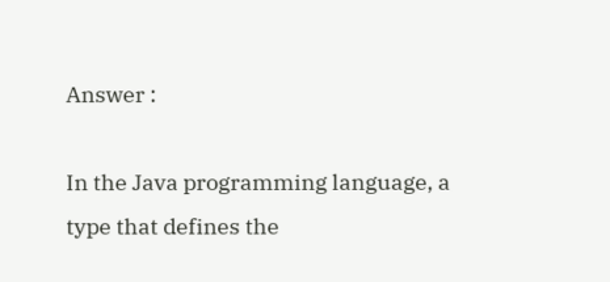Answer :

In the Java programming language, a type that defines the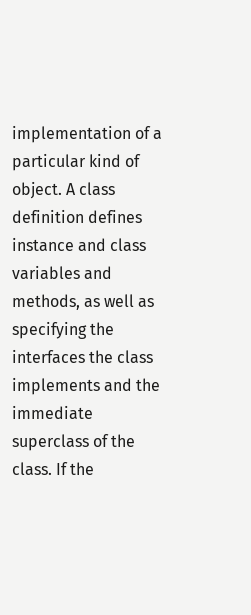implementation of a particular kind of object. A class definition defines instance and class variables and methods, as well as specifying the interfaces the class implements and the immediate superclass of the class. If the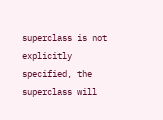superclass is not explicitly specified, the superclass will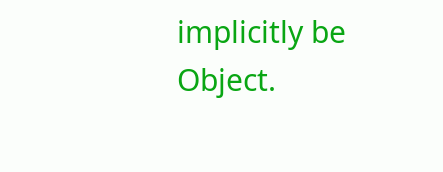implicitly be Object.